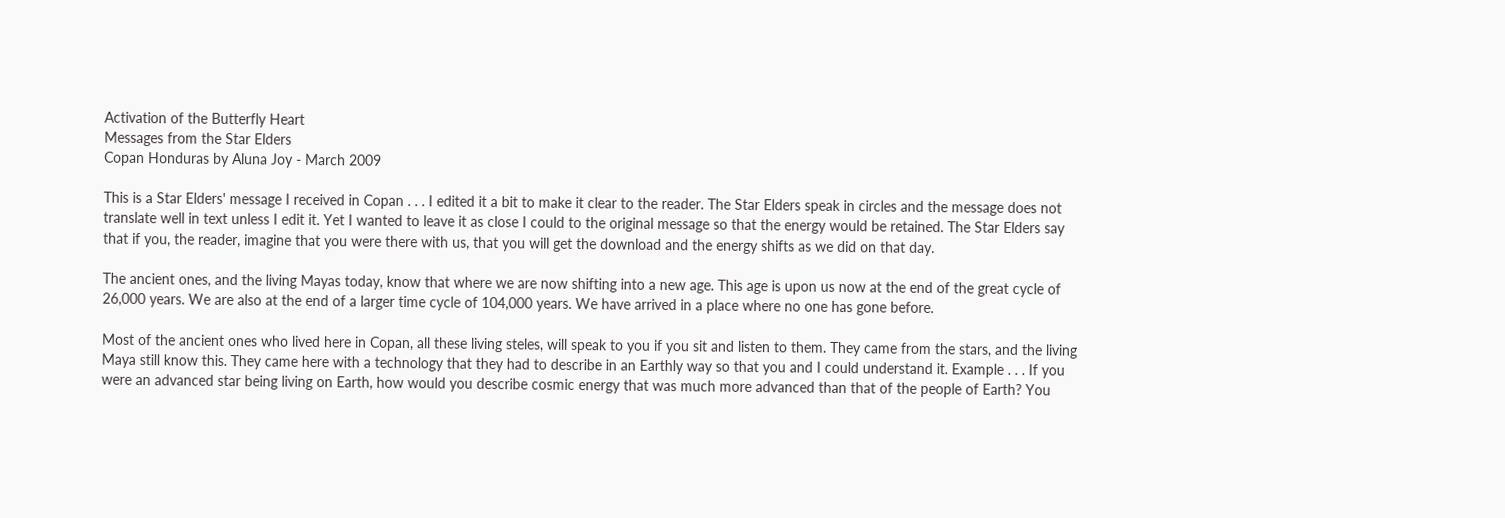Activation of the Butterfly Heart
Messages from the Star Elders
Copan Honduras by Aluna Joy - March 2009

This is a Star Elders' message I received in Copan . . . I edited it a bit to make it clear to the reader. The Star Elders speak in circles and the message does not translate well in text unless I edit it. Yet I wanted to leave it as close I could to the original message so that the energy would be retained. The Star Elders say that if you, the reader, imagine that you were there with us, that you will get the download and the energy shifts as we did on that day.

The ancient ones, and the living Mayas today, know that where we are now shifting into a new age. This age is upon us now at the end of the great cycle of 26,000 years. We are also at the end of a larger time cycle of 104,000 years. We have arrived in a place where no one has gone before.

Most of the ancient ones who lived here in Copan, all these living steles, will speak to you if you sit and listen to them. They came from the stars, and the living Maya still know this. They came here with a technology that they had to describe in an Earthly way so that you and I could understand it. Example . . . If you were an advanced star being living on Earth, how would you describe cosmic energy that was much more advanced than that of the people of Earth? You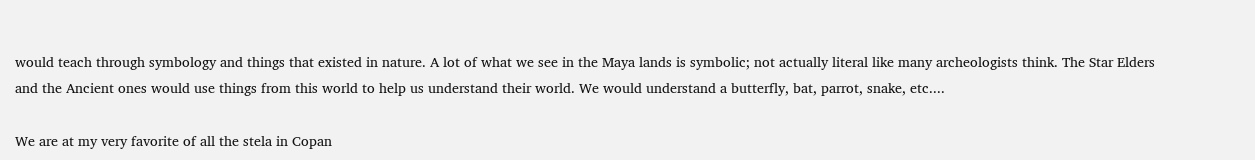would teach through symbology and things that existed in nature. A lot of what we see in the Maya lands is symbolic; not actually literal like many archeologists think. The Star Elders and the Ancient ones would use things from this world to help us understand their world. We would understand a butterfly, bat, parrot, snake, etc....

We are at my very favorite of all the stela in Copan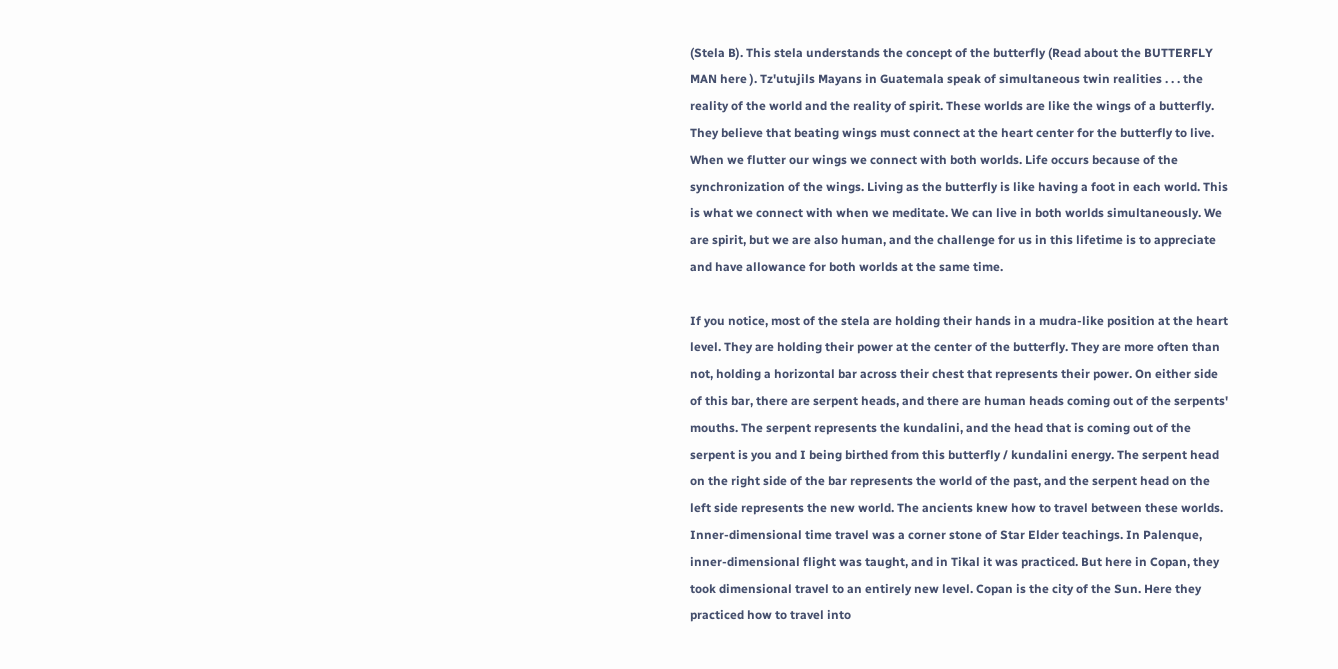(Stela B). This stela understands the concept of the butterfly (Read about the BUTTERFLY MAN here ). Tz'utujils Mayans in Guatemala speak of simultaneous twin realities . . . the reality of the world and the reality of spirit. These worlds are like the wings of a butterfly. They believe that beating wings must connect at the heart center for the butterfly to live. When we flutter our wings we connect with both worlds. Life occurs because of the synchronization of the wings. Living as the butterfly is like having a foot in each world. This is what we connect with when we meditate. We can live in both worlds simultaneously. We are spirit, but we are also human, and the challenge for us in this lifetime is to appreciate and have allowance for both worlds at the same time.

If you notice, most of the stela are holding their hands in a mudra-like position at the heart level. They are holding their power at the center of the butterfly. They are more often than not, holding a horizontal bar across their chest that represents their power. On either side of this bar, there are serpent heads, and there are human heads coming out of the serpents' mouths. The serpent represents the kundalini, and the head that is coming out of the serpent is you and I being birthed from this butterfly / kundalini energy. The serpent head on the right side of the bar represents the world of the past, and the serpent head on the left side represents the new world. The ancients knew how to travel between these worlds. Inner-dimensional time travel was a corner stone of Star Elder teachings. In Palenque, inner-dimensional flight was taught, and in Tikal it was practiced. But here in Copan, they took dimensional travel to an entirely new level. Copan is the city of the Sun. Here they practiced how to travel into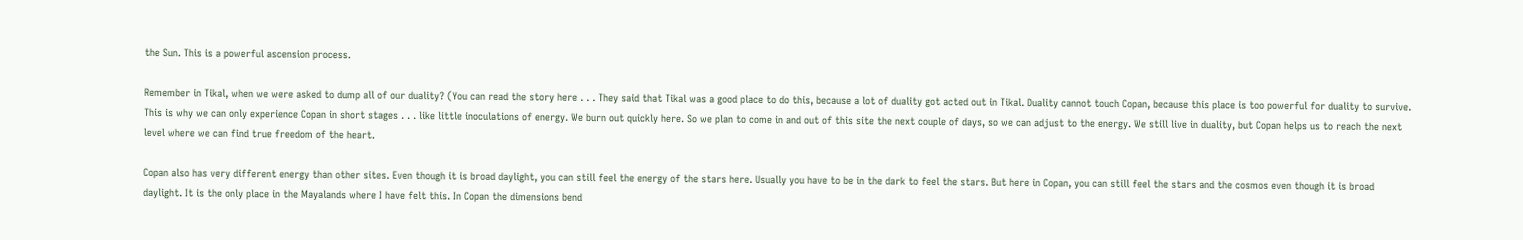the Sun. This is a powerful ascension process.

Remember in Tikal, when we were asked to dump all of our duality? (You can read the story here . . . They said that Tikal was a good place to do this, because a lot of duality got acted out in Tikal. Duality cannot touch Copan, because this place is too powerful for duality to survive. This is why we can only experience Copan in short stages . . . like little inoculations of energy. We burn out quickly here. So we plan to come in and out of this site the next couple of days, so we can adjust to the energy. We still live in duality, but Copan helps us to reach the next level where we can find true freedom of the heart.

Copan also has very different energy than other sites. Even though it is broad daylight, you can still feel the energy of the stars here. Usually you have to be in the dark to feel the stars. But here in Copan, you can still feel the stars and the cosmos even though it is broad daylight. It is the only place in the Mayalands where I have felt this. In Copan the dimensions bend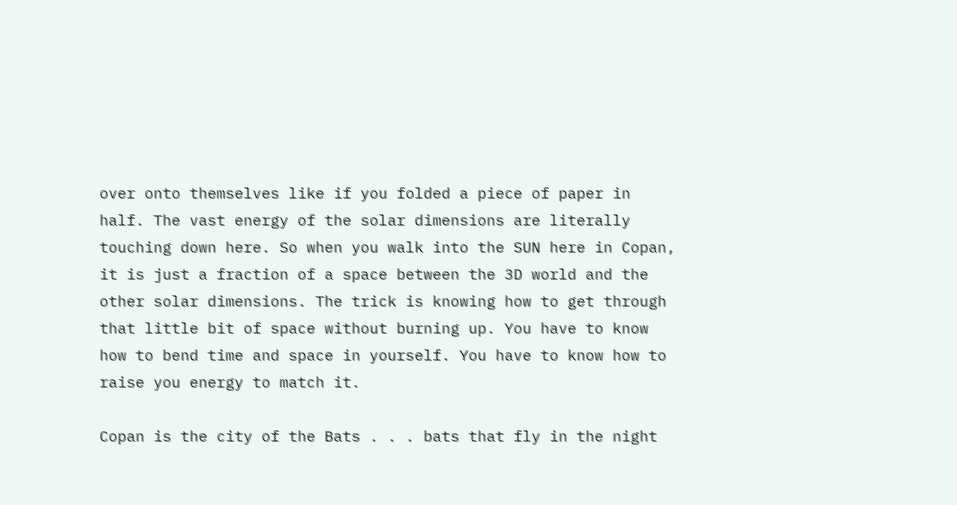over onto themselves like if you folded a piece of paper in half. The vast energy of the solar dimensions are literally touching down here. So when you walk into the SUN here in Copan, it is just a fraction of a space between the 3D world and the other solar dimensions. The trick is knowing how to get through that little bit of space without burning up. You have to know how to bend time and space in yourself. You have to know how to raise you energy to match it.

Copan is the city of the Bats . . . bats that fly in the night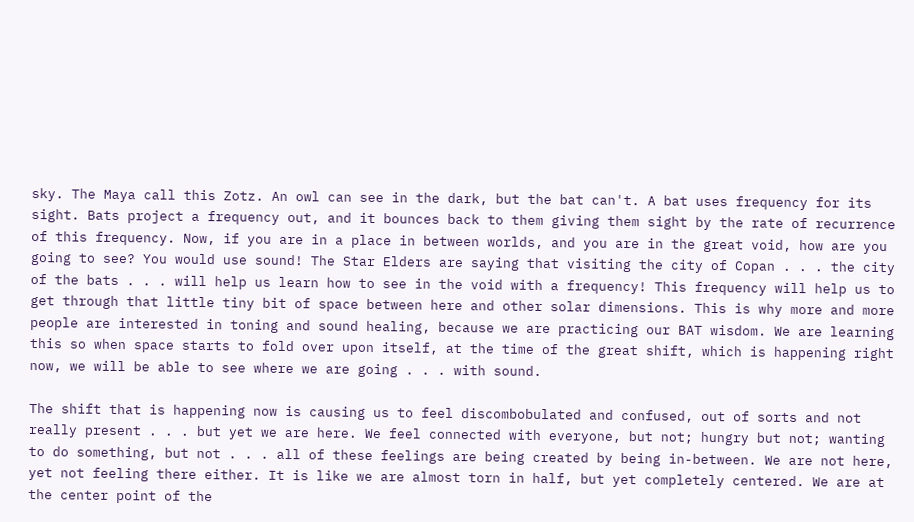sky. The Maya call this Zotz. An owl can see in the dark, but the bat can't. A bat uses frequency for its sight. Bats project a frequency out, and it bounces back to them giving them sight by the rate of recurrence of this frequency. Now, if you are in a place in between worlds, and you are in the great void, how are you going to see? You would use sound! The Star Elders are saying that visiting the city of Copan . . . the city of the bats . . . will help us learn how to see in the void with a frequency! This frequency will help us to get through that little tiny bit of space between here and other solar dimensions. This is why more and more people are interested in toning and sound healing, because we are practicing our BAT wisdom. We are learning this so when space starts to fold over upon itself, at the time of the great shift, which is happening right now, we will be able to see where we are going . . . with sound.

The shift that is happening now is causing us to feel discombobulated and confused, out of sorts and not really present . . . but yet we are here. We feel connected with everyone, but not; hungry but not; wanting to do something, but not . . . all of these feelings are being created by being in-between. We are not here, yet not feeling there either. It is like we are almost torn in half, but yet completely centered. We are at the center point of the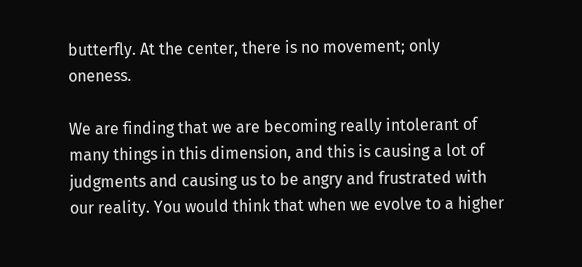butterfly. At the center, there is no movement; only oneness.

We are finding that we are becoming really intolerant of many things in this dimension, and this is causing a lot of judgments and causing us to be angry and frustrated with our reality. You would think that when we evolve to a higher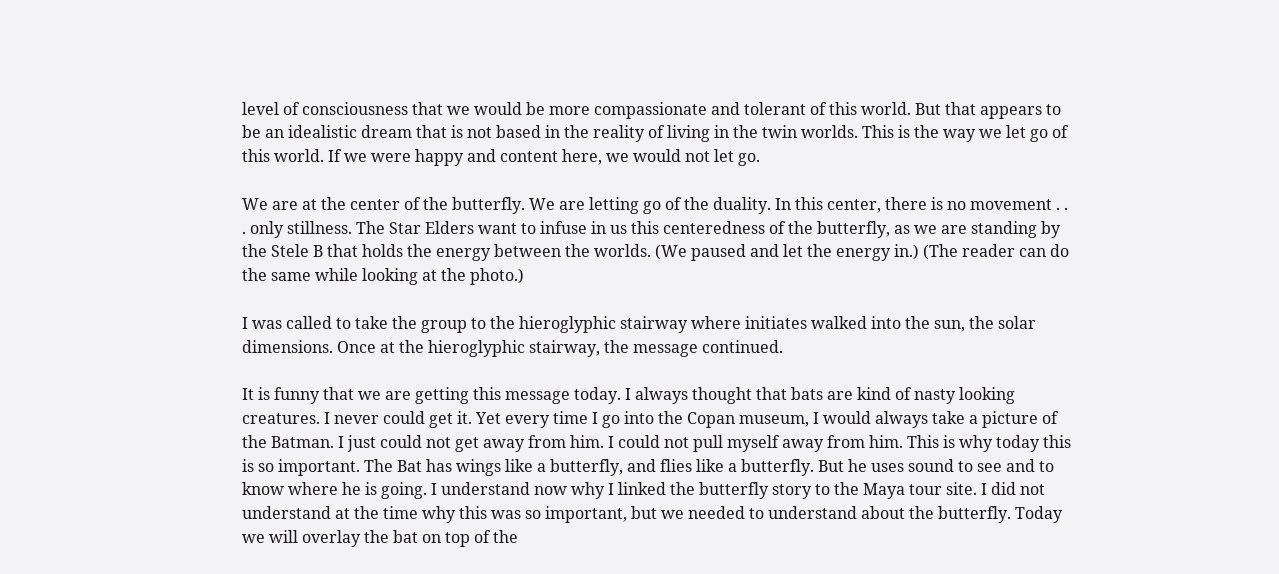level of consciousness that we would be more compassionate and tolerant of this world. But that appears to be an idealistic dream that is not based in the reality of living in the twin worlds. This is the way we let go of this world. If we were happy and content here, we would not let go.

We are at the center of the butterfly. We are letting go of the duality. In this center, there is no movement . . . only stillness. The Star Elders want to infuse in us this centeredness of the butterfly, as we are standing by the Stele B that holds the energy between the worlds. (We paused and let the energy in.) (The reader can do the same while looking at the photo.)

I was called to take the group to the hieroglyphic stairway where initiates walked into the sun, the solar dimensions. Once at the hieroglyphic stairway, the message continued.

It is funny that we are getting this message today. I always thought that bats are kind of nasty looking creatures. I never could get it. Yet every time I go into the Copan museum, I would always take a picture of the Batman. I just could not get away from him. I could not pull myself away from him. This is why today this is so important. The Bat has wings like a butterfly, and flies like a butterfly. But he uses sound to see and to know where he is going. I understand now why I linked the butterfly story to the Maya tour site. I did not understand at the time why this was so important, but we needed to understand about the butterfly. Today we will overlay the bat on top of the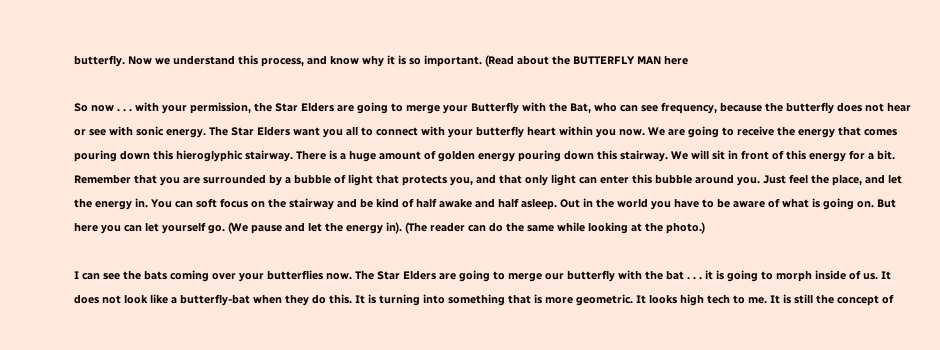butterfly. Now we understand this process, and know why it is so important. (Read about the BUTTERFLY MAN here

So now . . . with your permission, the Star Elders are going to merge your Butterfly with the Bat, who can see frequency, because the butterfly does not hear or see with sonic energy. The Star Elders want you all to connect with your butterfly heart within you now. We are going to receive the energy that comes pouring down this hieroglyphic stairway. There is a huge amount of golden energy pouring down this stairway. We will sit in front of this energy for a bit. Remember that you are surrounded by a bubble of light that protects you, and that only light can enter this bubble around you. Just feel the place, and let the energy in. You can soft focus on the stairway and be kind of half awake and half asleep. Out in the world you have to be aware of what is going on. But here you can let yourself go. (We pause and let the energy in). (The reader can do the same while looking at the photo.)

I can see the bats coming over your butterflies now. The Star Elders are going to merge our butterfly with the bat . . . it is going to morph inside of us. It does not look like a butterfly-bat when they do this. It is turning into something that is more geometric. It looks high tech to me. It is still the concept of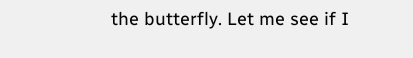the butterfly. Let me see if I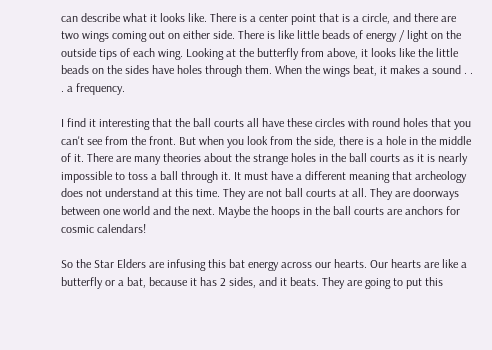can describe what it looks like. There is a center point that is a circle, and there are two wings coming out on either side. There is like little beads of energy / light on the outside tips of each wing. Looking at the butterfly from above, it looks like the little beads on the sides have holes through them. When the wings beat, it makes a sound . . . a frequency.

I find it interesting that the ball courts all have these circles with round holes that you can't see from the front. But when you look from the side, there is a hole in the middle of it. There are many theories about the strange holes in the ball courts as it is nearly impossible to toss a ball through it. It must have a different meaning that archeology does not understand at this time. They are not ball courts at all. They are doorways between one world and the next. Maybe the hoops in the ball courts are anchors for cosmic calendars!

So the Star Elders are infusing this bat energy across our hearts. Our hearts are like a butterfly or a bat, because it has 2 sides, and it beats. They are going to put this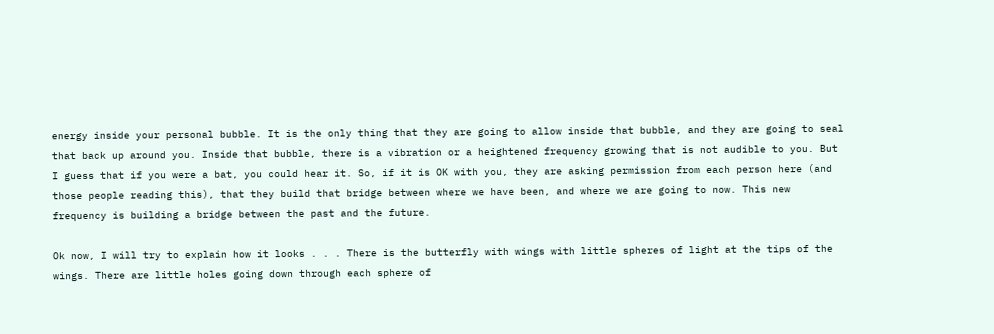energy inside your personal bubble. It is the only thing that they are going to allow inside that bubble, and they are going to seal that back up around you. Inside that bubble, there is a vibration or a heightened frequency growing that is not audible to you. But I guess that if you were a bat, you could hear it. So, if it is OK with you, they are asking permission from each person here (and those people reading this), that they build that bridge between where we have been, and where we are going to now. This new frequency is building a bridge between the past and the future.

Ok now, I will try to explain how it looks . . . There is the butterfly with wings with little spheres of light at the tips of the wings. There are little holes going down through each sphere of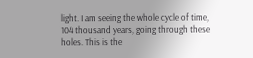light. I am seeing the whole cycle of time, 104 thousand years, going through these holes. This is the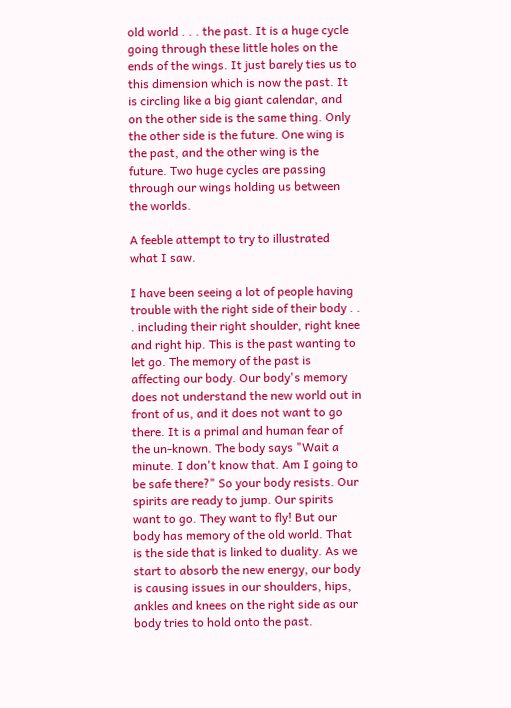old world . . . the past. It is a huge cycle going through these little holes on the ends of the wings. It just barely ties us to this dimension which is now the past. It is circling like a big giant calendar, and on the other side is the same thing. Only the other side is the future. One wing is the past, and the other wing is the future. Two huge cycles are passing through our wings holding us between the worlds.

A feeble attempt to try to illustrated what I saw.

I have been seeing a lot of people having trouble with the right side of their body . . . including their right shoulder, right knee and right hip. This is the past wanting to let go. The memory of the past is affecting our body. Our body's memory does not understand the new world out in front of us, and it does not want to go there. It is a primal and human fear of the un-known. The body says "Wait a minute. I don't know that. Am I going to be safe there?" So your body resists. Our spirits are ready to jump. Our spirits want to go. They want to fly! But our body has memory of the old world. That is the side that is linked to duality. As we start to absorb the new energy, our body is causing issues in our shoulders, hips, ankles and knees on the right side as our body tries to hold onto the past.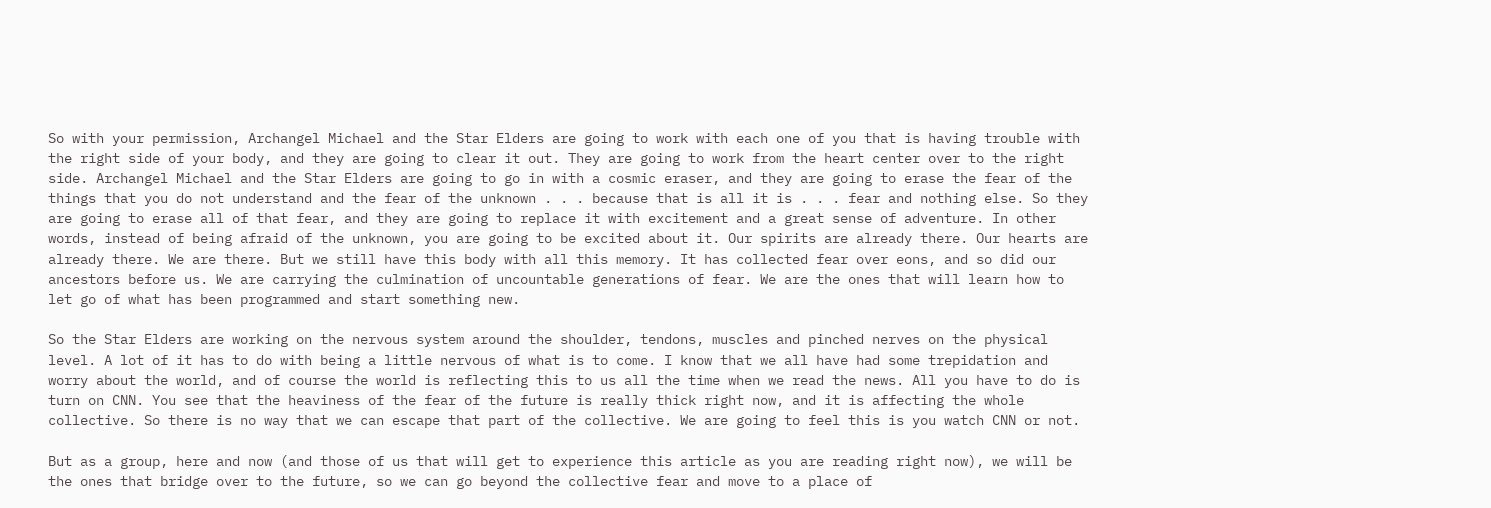So with your permission, Archangel Michael and the Star Elders are going to work with each one of you that is having trouble with the right side of your body, and they are going to clear it out. They are going to work from the heart center over to the right side. Archangel Michael and the Star Elders are going to go in with a cosmic eraser, and they are going to erase the fear of the things that you do not understand and the fear of the unknown . . . because that is all it is . . . fear and nothing else. So they are going to erase all of that fear, and they are going to replace it with excitement and a great sense of adventure. In other words, instead of being afraid of the unknown, you are going to be excited about it. Our spirits are already there. Our hearts are already there. We are there. But we still have this body with all this memory. It has collected fear over eons, and so did our ancestors before us. We are carrying the culmination of uncountable generations of fear. We are the ones that will learn how to let go of what has been programmed and start something new.

So the Star Elders are working on the nervous system around the shoulder, tendons, muscles and pinched nerves on the physical level. A lot of it has to do with being a little nervous of what is to come. I know that we all have had some trepidation and worry about the world, and of course the world is reflecting this to us all the time when we read the news. All you have to do is turn on CNN. You see that the heaviness of the fear of the future is really thick right now, and it is affecting the whole collective. So there is no way that we can escape that part of the collective. We are going to feel this is you watch CNN or not.

But as a group, here and now (and those of us that will get to experience this article as you are reading right now), we will be the ones that bridge over to the future, so we can go beyond the collective fear and move to a place of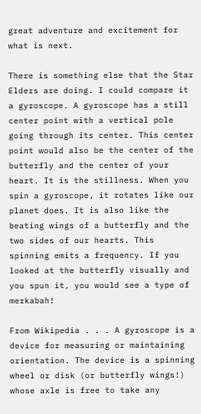great adventure and excitement for what is next.

There is something else that the Star Elders are doing. I could compare it a gyroscope. A gyroscope has a still center point with a vertical pole going through its center. This center point would also be the center of the butterfly and the center of your heart. It is the stillness. When you spin a gyroscope, it rotates like our planet does. It is also like the beating wings of a butterfly and the two sides of our hearts. This spinning emits a frequency. If you looked at the butterfly visually and you spun it, you would see a type of merkabah!

From Wikipedia . . . A gyroscope is a device for measuring or maintaining orientation. The device is a spinning wheel or disk (or butterfly wings!) whose axle is free to take any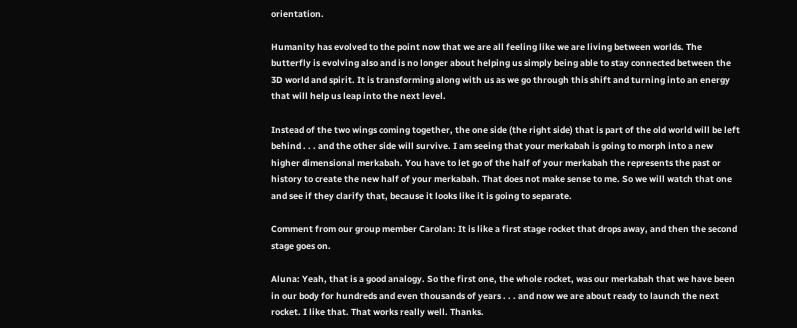orientation.

Humanity has evolved to the point now that we are all feeling like we are living between worlds. The butterfly is evolving also and is no longer about helping us simply being able to stay connected between the 3D world and spirit. It is transforming along with us as we go through this shift and turning into an energy that will help us leap into the next level.

Instead of the two wings coming together, the one side (the right side) that is part of the old world will be left behind . . . and the other side will survive. I am seeing that your merkabah is going to morph into a new higher dimensional merkabah. You have to let go of the half of your merkabah the represents the past or history to create the new half of your merkabah. That does not make sense to me. So we will watch that one and see if they clarify that, because it looks like it is going to separate.

Comment from our group member Carolan: It is like a first stage rocket that drops away, and then the second stage goes on.

Aluna: Yeah, that is a good analogy. So the first one, the whole rocket, was our merkabah that we have been in our body for hundreds and even thousands of years . . . and now we are about ready to launch the next rocket. I like that. That works really well. Thanks.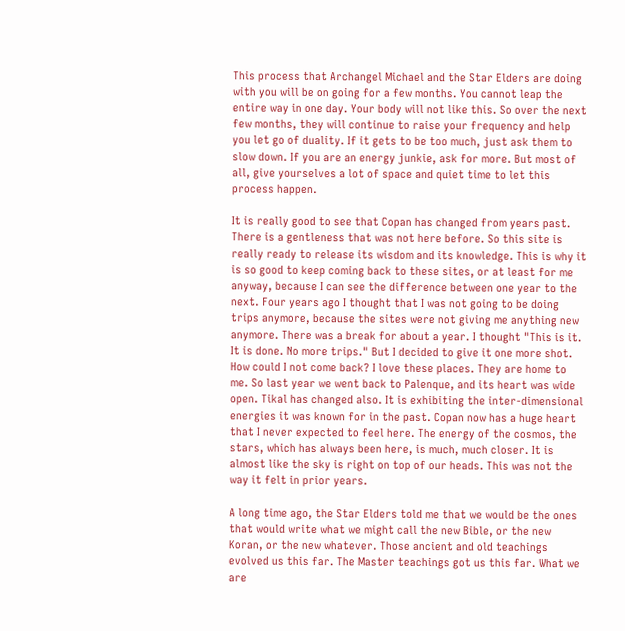This process that Archangel Michael and the Star Elders are doing with you will be on going for a few months. You cannot leap the entire way in one day. Your body will not like this. So over the next few months, they will continue to raise your frequency and help you let go of duality. If it gets to be too much, just ask them to slow down. If you are an energy junkie, ask for more. But most of all, give yourselves a lot of space and quiet time to let this process happen.

It is really good to see that Copan has changed from years past. There is a gentleness that was not here before. So this site is really ready to release its wisdom and its knowledge. This is why it is so good to keep coming back to these sites, or at least for me anyway, because I can see the difference between one year to the next. Four years ago I thought that I was not going to be doing trips anymore, because the sites were not giving me anything new anymore. There was a break for about a year. I thought "This is it. It is done. No more trips." But I decided to give it one more shot. How could I not come back? I love these places. They are home to me. So last year we went back to Palenque, and its heart was wide open. Tikal has changed also. It is exhibiting the inter-dimensional energies it was known for in the past. Copan now has a huge heart that I never expected to feel here. The energy of the cosmos, the stars, which has always been here, is much, much closer. It is almost like the sky is right on top of our heads. This was not the way it felt in prior years.

A long time ago, the Star Elders told me that we would be the ones that would write what we might call the new Bible, or the new Koran, or the new whatever. Those ancient and old teachings evolved us this far. The Master teachings got us this far. What we are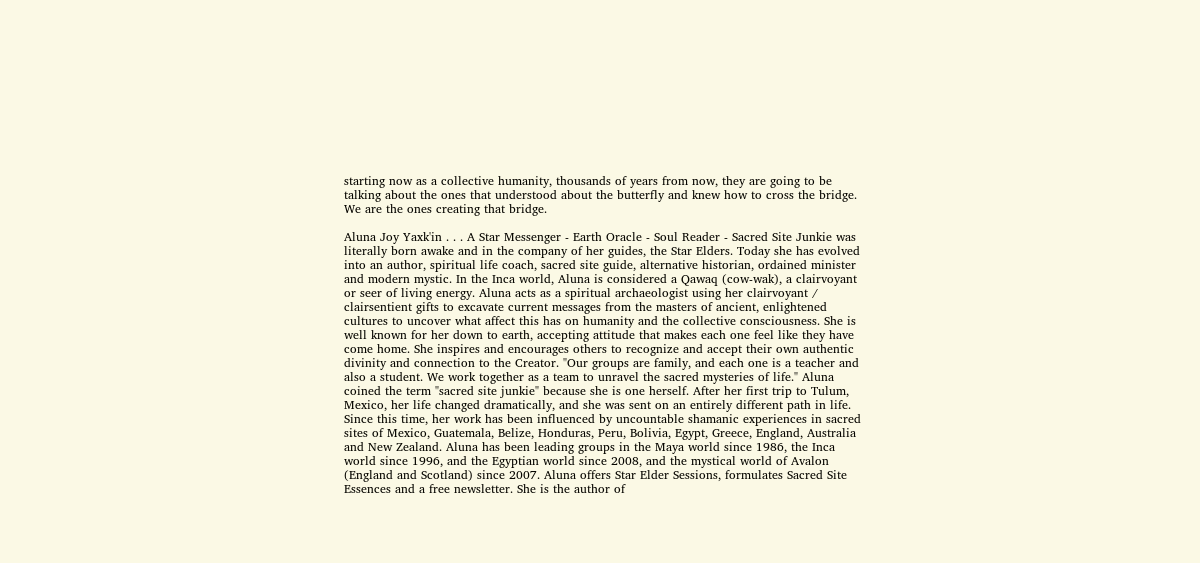starting now as a collective humanity, thousands of years from now, they are going to be talking about the ones that understood about the butterfly and knew how to cross the bridge. We are the ones creating that bridge.

Aluna Joy Yaxk'in . . . A Star Messenger - Earth Oracle - Soul Reader - Sacred Site Junkie was literally born awake and in the company of her guides, the Star Elders. Today she has evolved into an author, spiritual life coach, sacred site guide, alternative historian, ordained minister and modern mystic. In the Inca world, Aluna is considered a Qawaq (cow-wak), a clairvoyant or seer of living energy. Aluna acts as a spiritual archaeologist using her clairvoyant / clairsentient gifts to excavate current messages from the masters of ancient, enlightened cultures to uncover what affect this has on humanity and the collective consciousness. She is well known for her down to earth, accepting attitude that makes each one feel like they have come home. She inspires and encourages others to recognize and accept their own authentic divinity and connection to the Creator. "Our groups are family, and each one is a teacher and also a student. We work together as a team to unravel the sacred mysteries of life." Aluna coined the term "sacred site junkie" because she is one herself. After her first trip to Tulum, Mexico, her life changed dramatically, and she was sent on an entirely different path in life. Since this time, her work has been influenced by uncountable shamanic experiences in sacred sites of Mexico, Guatemala, Belize, Honduras, Peru, Bolivia, Egypt, Greece, England, Australia and New Zealand. Aluna has been leading groups in the Maya world since 1986, the Inca world since 1996, and the Egyptian world since 2008, and the mystical world of Avalon (England and Scotland) since 2007. Aluna offers Star Elder Sessions, formulates Sacred Site Essences and a free newsletter. She is the author of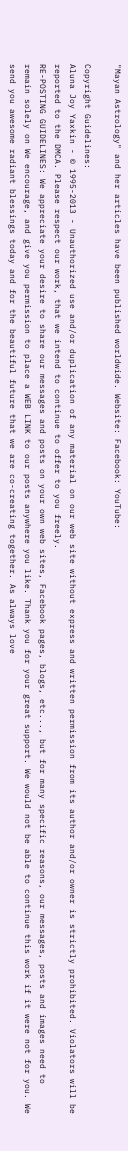"Mayan Astrology" and her articles have been published worldwide. Website: Facebook: YouTube:

Copyright Guidelines:
Aluna Joy Yaxkin - © 1995-2013 - Unauthorized use and/or duplication of any material on our web site without express and written permission from its author and/or owner is strictly prohibited. Violators will be reported to the DMCA. Please respect our work, that we intend to continue to offer to you freely.
RE-POSTING GUIDELINES: We appreciate your desire to share our messages and posts on your own web sites, Facebook pages, blogs, etc..., but for many specific reasons, our messages, posts and images need to remain solely on We encourage, and give you permission to place a WEB LINK to our posts anywhere you like. Thank you for your great support. We would not be able to continue this work if it were not for you. We send you awesome radiant blessings today and for the beautiful future that we are co-creating together. As always love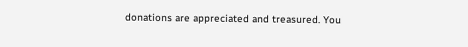donations are appreciated and treasured. You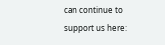can continue to support us here: